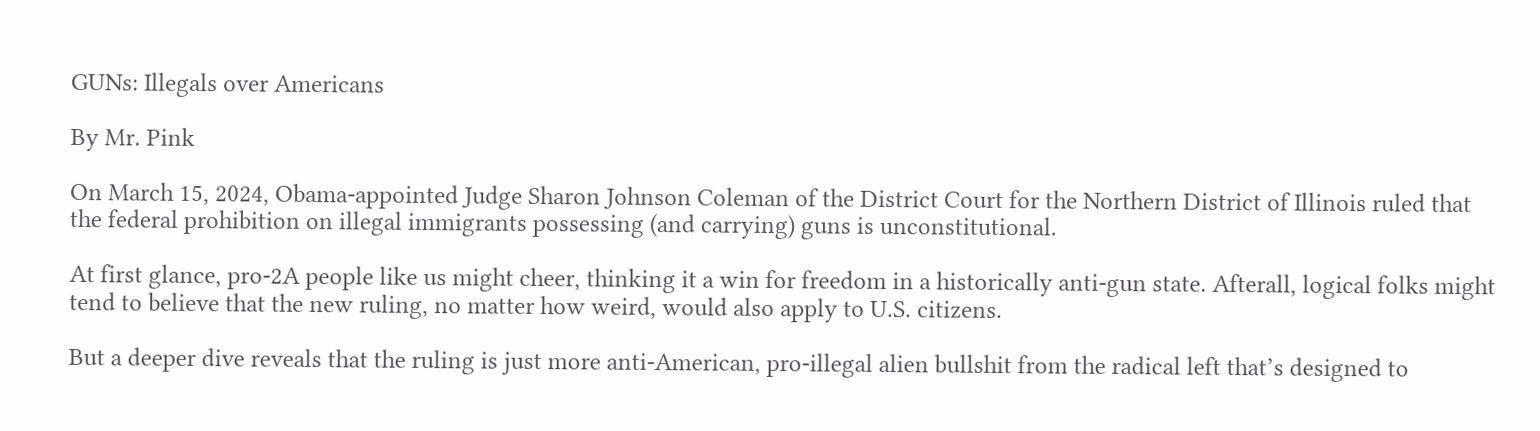GUNs: Illegals over Americans

By Mr. Pink

On March 15, 2024, Obama-appointed Judge Sharon Johnson Coleman of the District Court for the Northern District of Illinois ruled that the federal prohibition on illegal immigrants possessing (and carrying) guns is unconstitutional.

At first glance, pro-2A people like us might cheer, thinking it a win for freedom in a historically anti-gun state. Afterall, logical folks might tend to believe that the new ruling, no matter how weird, would also apply to U.S. citizens.

But a deeper dive reveals that the ruling is just more anti-American, pro-illegal alien bullshit from the radical left that’s designed to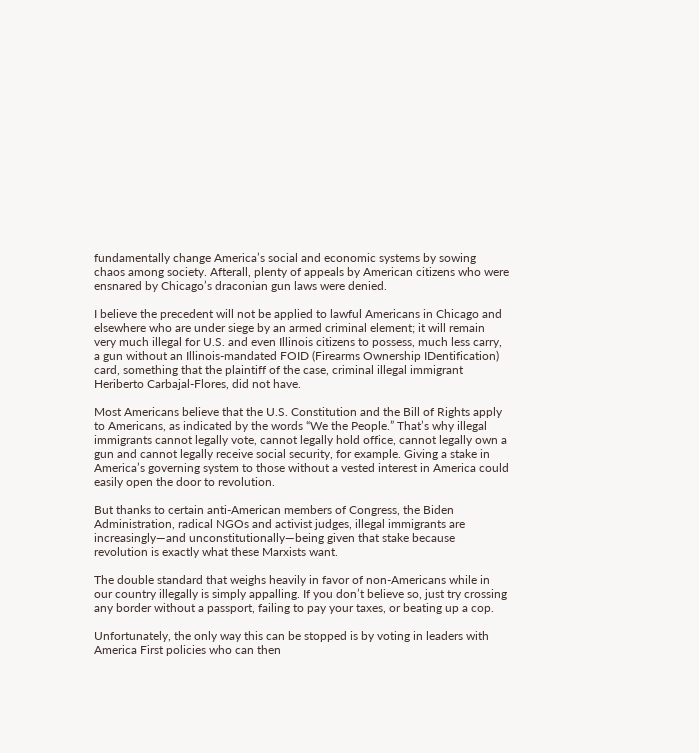fundamentally change America’s social and economic systems by sowing chaos among society. Afterall, plenty of appeals by American citizens who were ensnared by Chicago’s draconian gun laws were denied.

I believe the precedent will not be applied to lawful Americans in Chicago and elsewhere who are under siege by an armed criminal element; it will remain very much illegal for U.S. and even Illinois citizens to possess, much less carry, a gun without an Illinois-mandated FOID (Firearms Ownership IDentification) card, something that the plaintiff of the case, criminal illegal immigrant Heriberto Carbajal-Flores, did not have.

Most Americans believe that the U.S. Constitution and the Bill of Rights apply to Americans, as indicated by the words “We the People.” That’s why illegal immigrants cannot legally vote, cannot legally hold office, cannot legally own a gun and cannot legally receive social security, for example. Giving a stake in America’s governing system to those without a vested interest in America could easily open the door to revolution.

But thanks to certain anti-American members of Congress, the Biden Administration, radical NGOs and activist judges, illegal immigrants are increasingly—and unconstitutionally—being given that stake because revolution is exactly what these Marxists want.

The double standard that weighs heavily in favor of non-Americans while in our country illegally is simply appalling. If you don’t believe so, just try crossing any border without a passport, failing to pay your taxes, or beating up a cop.

Unfortunately, the only way this can be stopped is by voting in leaders with America First policies who can then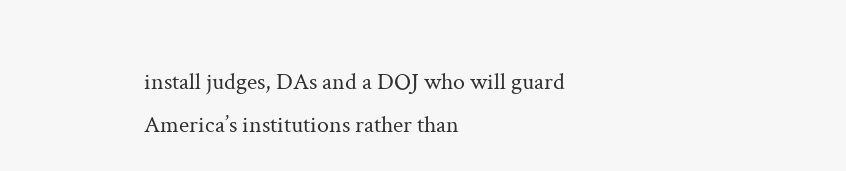install judges, DAs and a DOJ who will guard America’s institutions rather than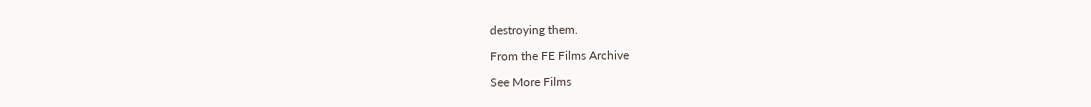destroying them.

From the FE Films Archive

See More Films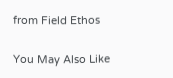from Field Ethos

You May Also Like